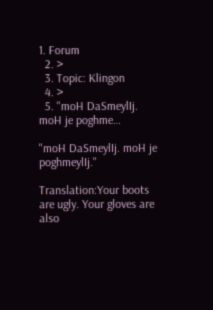1. Forum
  2. >
  3. Topic: Klingon
  4. >
  5. "moH DaSmeylIj. moH je poghme…

"moH DaSmeylIj. moH je poghmeylIj."

Translation:Your boots are ugly. Your gloves are also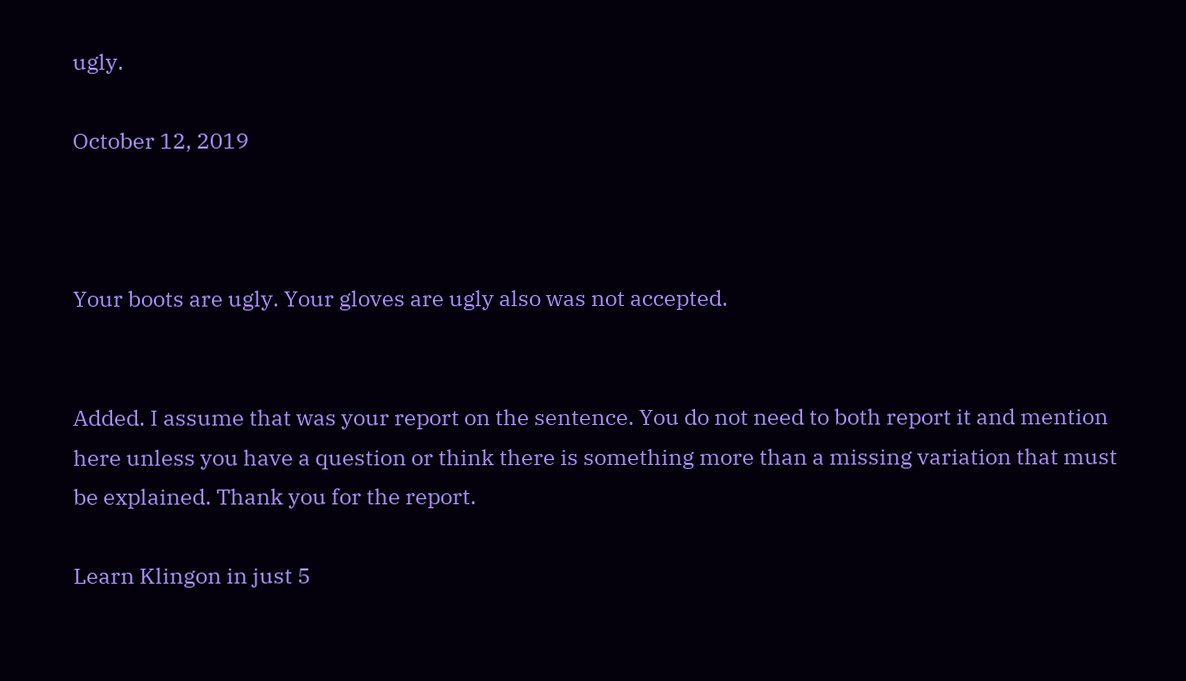ugly.

October 12, 2019



Your boots are ugly. Your gloves are ugly also was not accepted.


Added. I assume that was your report on the sentence. You do not need to both report it and mention here unless you have a question or think there is something more than a missing variation that must be explained. Thank you for the report.

Learn Klingon in just 5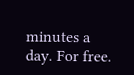minutes a day. For free.